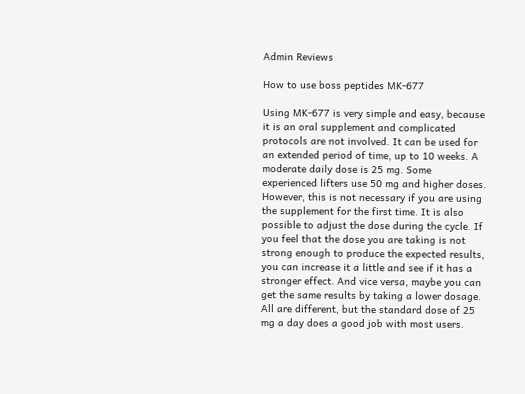Admin Reviews

How to use boss peptides MK-677

Using MK-677 is very simple and easy, because it is an oral supplement and complicated protocols are not involved. It can be used for an extended period of time, up to 10 weeks. A moderate daily dose is 25 mg. Some experienced lifters use 50 mg and higher doses. However, this is not necessary if you are using the supplement for the first time. It is also possible to adjust the dose during the cycle. If you feel that the dose you are taking is not strong enough to produce the expected results, you can increase it a little and see if it has a stronger effect. And vice versa, maybe you can get the same results by taking a lower dosage. All are different, but the standard dose of 25 mg a day does a good job with most users.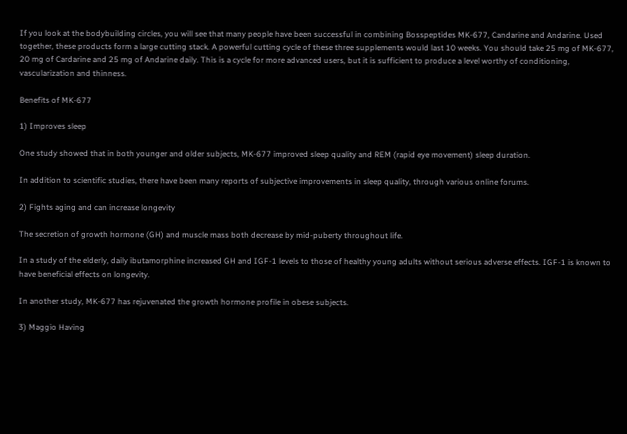If you look at the bodybuilding circles, you will see that many people have been successful in combining Bosspeptides MK-677, Candarine and Andarine. Used together, these products form a large cutting stack. A powerful cutting cycle of these three supplements would last 10 weeks. You should take 25 mg of MK-677, 20 mg of Cardarine and 25 mg of Andarine daily. This is a cycle for more advanced users, but it is sufficient to produce a level worthy of conditioning, vascularization and thinness.

Benefits of MK-677

1) Improves sleep

One study showed that in both younger and older subjects, MK-677 improved sleep quality and REM (rapid eye movement) sleep duration.

In addition to scientific studies, there have been many reports of subjective improvements in sleep quality, through various online forums.

2) Fights aging and can increase longevity

The secretion of growth hormone (GH) and muscle mass both decrease by mid-puberty throughout life.

In a study of the elderly, daily ibutamorphine increased GH and IGF-1 levels to those of healthy young adults without serious adverse effects. IGF-1 is known to have beneficial effects on longevity.

In another study, MK-677 has rejuvenated the growth hormone profile in obese subjects.

3) Maggio Having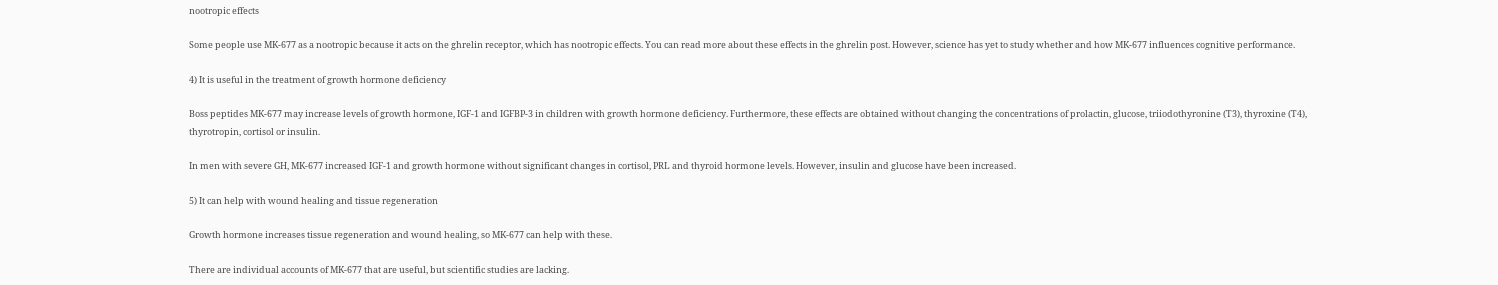nootropic effects

Some people use MK-677 as a nootropic because it acts on the ghrelin receptor, which has nootropic effects. You can read more about these effects in the ghrelin post. However, science has yet to study whether and how MK-677 influences cognitive performance.

4) It is useful in the treatment of growth hormone deficiency

Boss peptides MK-677 may increase levels of growth hormone, IGF-1 and IGFBP-3 in children with growth hormone deficiency. Furthermore, these effects are obtained without changing the concentrations of prolactin, glucose, triiodothyronine (T3), thyroxine (T4), thyrotropin, cortisol or insulin.

In men with severe GH, MK-677 increased IGF-1 and growth hormone without significant changes in cortisol, PRL and thyroid hormone levels. However, insulin and glucose have been increased.

5) It can help with wound healing and tissue regeneration

Growth hormone increases tissue regeneration and wound healing, so MK-677 can help with these.

There are individual accounts of MK-677 that are useful, but scientific studies are lacking.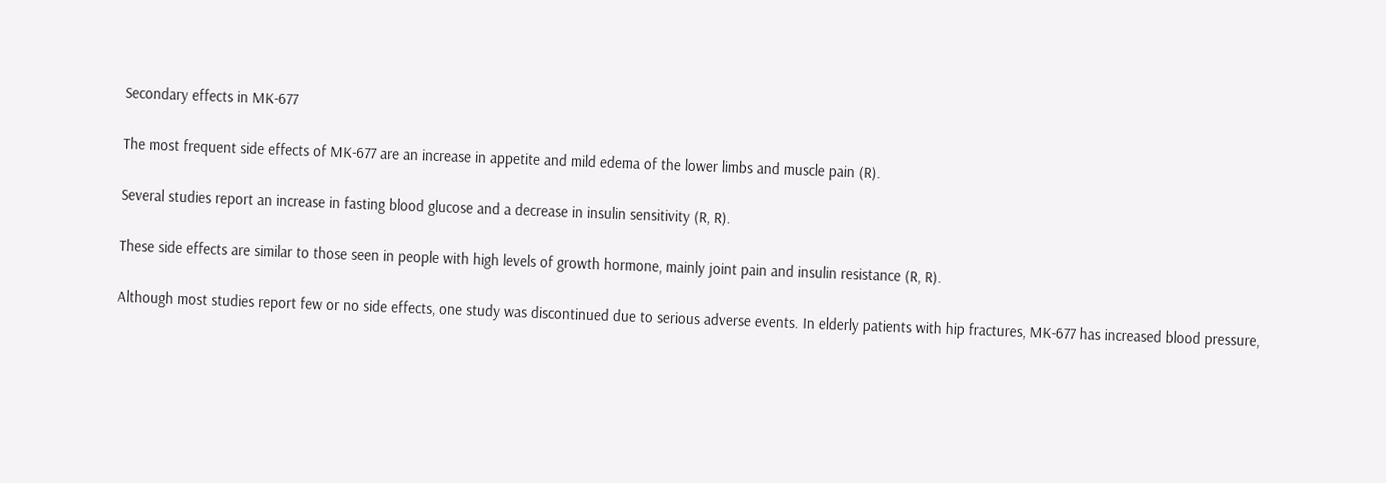Secondary effects in MK-677

The most frequent side effects of MK-677 are an increase in appetite and mild edema of the lower limbs and muscle pain (R).

Several studies report an increase in fasting blood glucose and a decrease in insulin sensitivity (R, R).

These side effects are similar to those seen in people with high levels of growth hormone, mainly joint pain and insulin resistance (R, R).

Although most studies report few or no side effects, one study was discontinued due to serious adverse events. In elderly patients with hip fractures, MK-677 has increased blood pressure,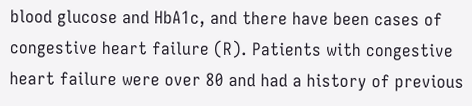blood glucose and HbA1c, and there have been cases of congestive heart failure (R). Patients with congestive heart failure were over 80 and had a history of previous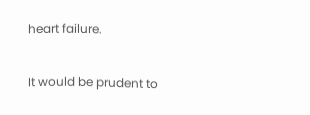heart failure.

It would be prudent to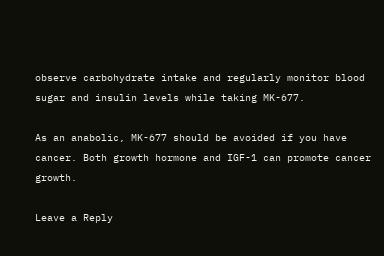observe carbohydrate intake and regularly monitor blood sugar and insulin levels while taking MK-677.

As an anabolic, MK-677 should be avoided if you have cancer. Both growth hormone and IGF-1 can promote cancer growth.

Leave a Reply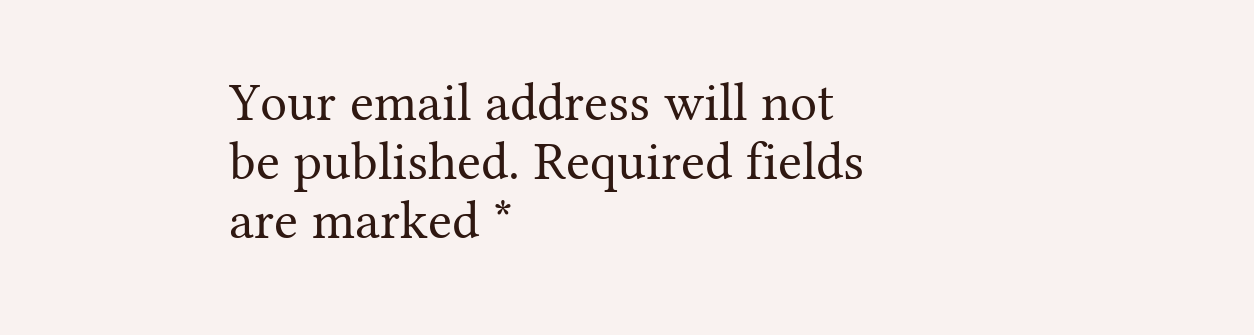Your email address will not be published. Required fields are marked *